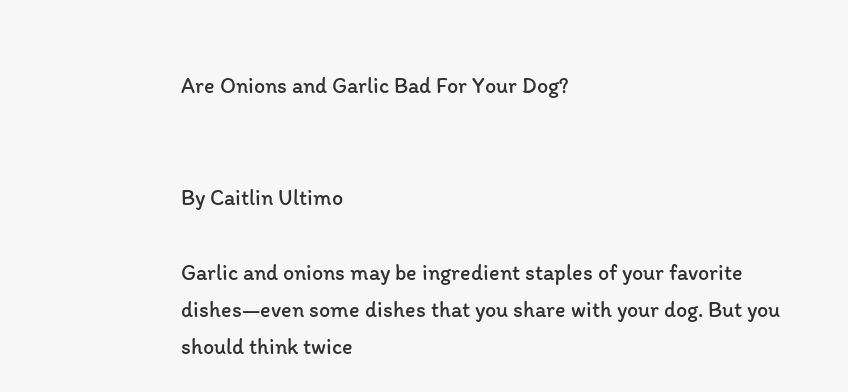Are Onions and Garlic Bad For Your Dog?


By Caitlin Ultimo

Garlic and onions may be ingredient staples of your favorite dishes—even some dishes that you share with your dog. But you should think twice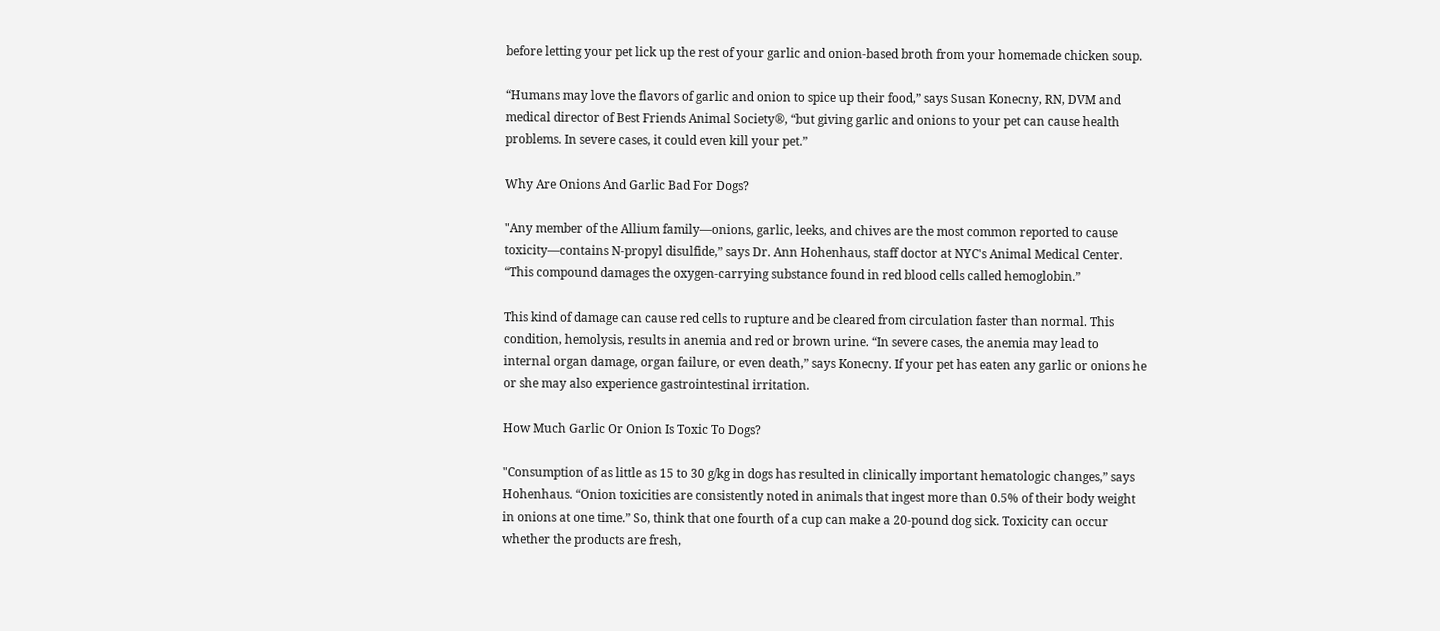before letting your pet lick up the rest of your garlic and onion-based broth from your homemade chicken soup.

“Humans may love the flavors of garlic and onion to spice up their food,” says Susan Konecny, RN, DVM and medical director of Best Friends Animal Society®, “but giving garlic and onions to your pet can cause health problems. In severe cases, it could even kill your pet.”

Why Are Onions And Garlic Bad For Dogs?

"Any member of the Allium family—onions, garlic, leeks, and chives are the most common reported to cause toxicity—contains N-propyl disulfide,” says Dr. Ann Hohenhaus, staff doctor at NYC's Animal Medical Center. “This compound damages the oxygen-carrying substance found in red blood cells called hemoglobin.”

This kind of damage can cause red cells to rupture and be cleared from circulation faster than normal. This condition, hemolysis, results in anemia and red or brown urine. “In severe cases, the anemia may lead to internal organ damage, organ failure, or even death,” says Konecny. If your pet has eaten any garlic or onions he or she may also experience gastrointestinal irritation.

How Much Garlic Or Onion Is Toxic To Dogs?

"Consumption of as little as 15 to 30 g/kg in dogs has resulted in clinically important hematologic changes,” says Hohenhaus. “Onion toxicities are consistently noted in animals that ingest more than 0.5% of their body weight in onions at one time.” So, think that one fourth of a cup can make a 20-pound dog sick. Toxicity can occur whether the products are fresh,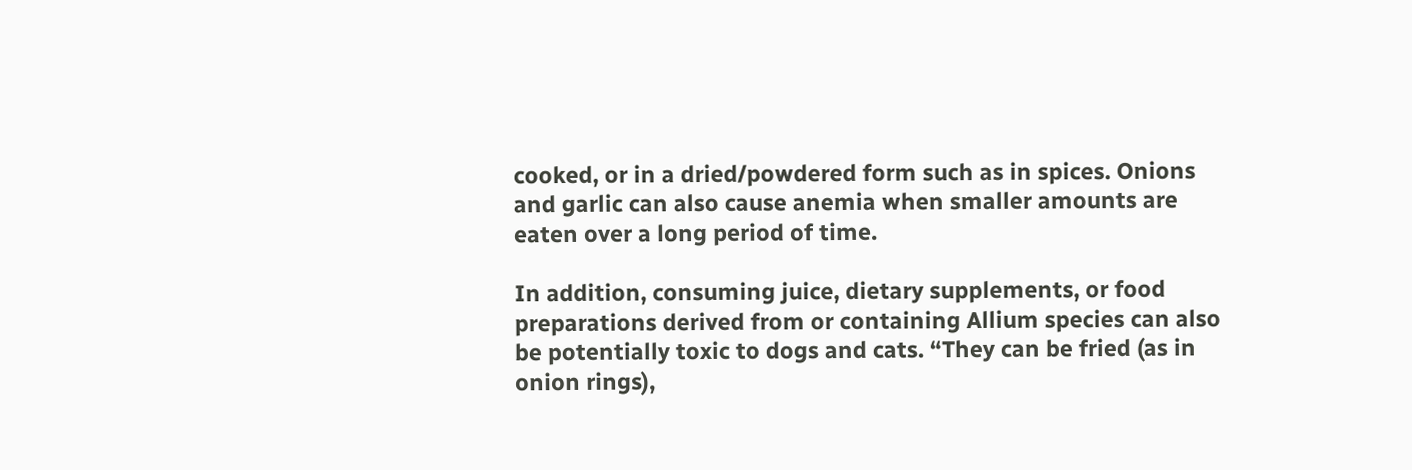cooked, or in a dried/powdered form such as in spices. Onions and garlic can also cause anemia when smaller amounts are eaten over a long period of time.

In addition, consuming juice, dietary supplements, or food preparations derived from or containing Allium species can also be potentially toxic to dogs and cats. “They can be fried (as in onion rings),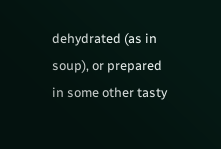dehydrated (as in soup), or prepared in some other tasty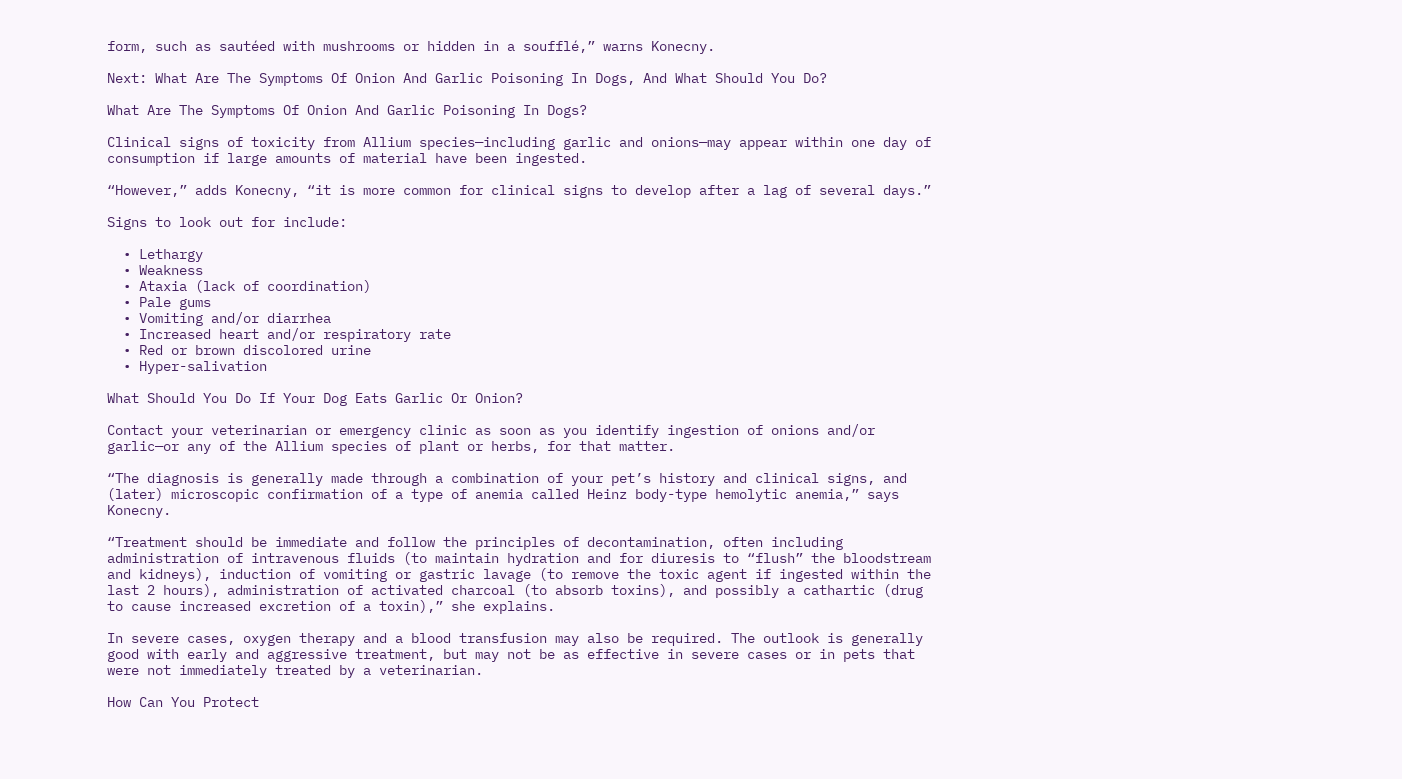form, such as sautéed with mushrooms or hidden in a soufflé,” warns Konecny.

Next: What Are The Symptoms Of Onion And Garlic Poisoning In Dogs, And What Should You Do?

What Are The Symptoms Of Onion And Garlic Poisoning In Dogs?

Clinical signs of toxicity from Allium species—including garlic and onions—may appear within one day of consumption if large amounts of material have been ingested.

“However,” adds Konecny, “it is more common for clinical signs to develop after a lag of several days.”

Signs to look out for include:

  • Lethargy
  • Weakness
  • Ataxia (lack of coordination)
  • Pale gums
  • Vomiting and/or diarrhea
  • Increased heart and/or respiratory rate
  • Red or brown discolored urine
  • Hyper-salivation

What Should You Do If Your Dog Eats Garlic Or Onion?

Contact your veterinarian or emergency clinic as soon as you identify ingestion of onions and/or garlic—or any of the Allium species of plant or herbs, for that matter.

“The diagnosis is generally made through a combination of your pet’s history and clinical signs, and (later) microscopic confirmation of a type of anemia called Heinz body-type hemolytic anemia,” says Konecny.

“Treatment should be immediate and follow the principles of decontamination, often including administration of intravenous fluids (to maintain hydration and for diuresis to “flush” the bloodstream and kidneys), induction of vomiting or gastric lavage (to remove the toxic agent if ingested within the last 2 hours), administration of activated charcoal (to absorb toxins), and possibly a cathartic (drug to cause increased excretion of a toxin),” she explains.

In severe cases, oxygen therapy and a blood transfusion may also be required. The outlook is generally good with early and aggressive treatment, but may not be as effective in severe cases or in pets that were not immediately treated by a veterinarian.

How Can You Protect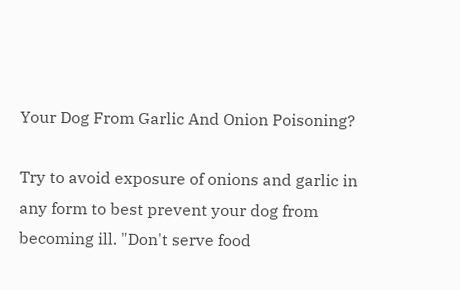Your Dog From Garlic And Onion Poisoning?

Try to avoid exposure of onions and garlic in any form to best prevent your dog from becoming ill. "Don't serve food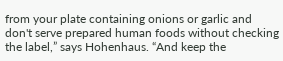from your plate containing onions or garlic and don't serve prepared human foods without checking the label,” says Hohenhaus. “And keep the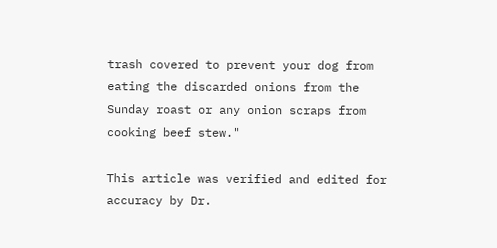trash covered to prevent your dog from eating the discarded onions from the Sunday roast or any onion scraps from cooking beef stew."

This article was verified and edited for accuracy by Dr.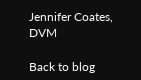Jennifer Coates, DVM

Back to blog